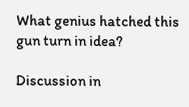What genius hatched this gun turn in idea?

Discussion in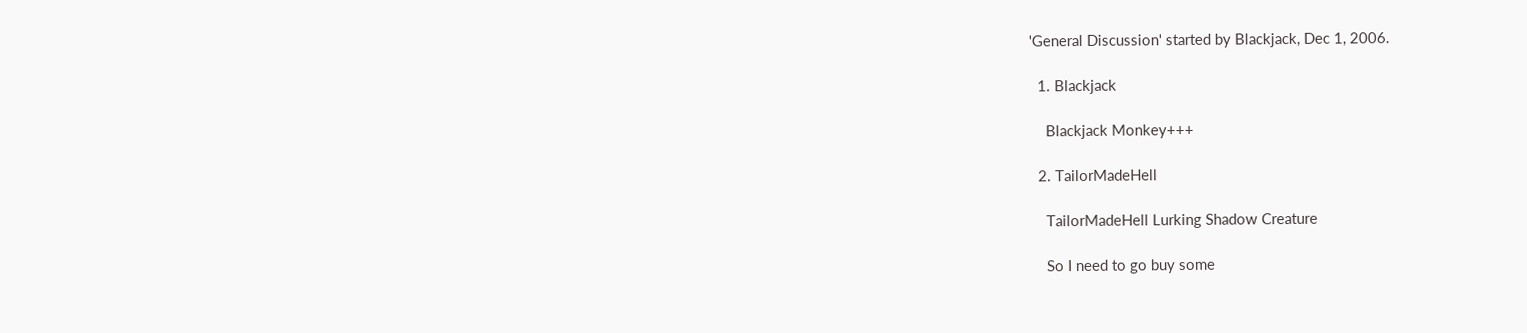'General Discussion' started by Blackjack, Dec 1, 2006.

  1. Blackjack

    Blackjack Monkey+++

  2. TailorMadeHell

    TailorMadeHell Lurking Shadow Creature

    So I need to go buy some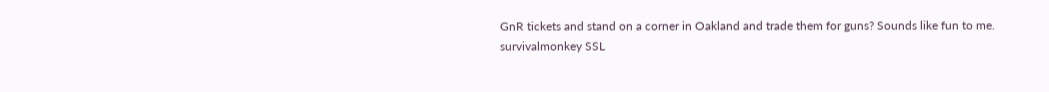GnR tickets and stand on a corner in Oakland and trade them for guns? Sounds like fun to me.
survivalmonkey SSL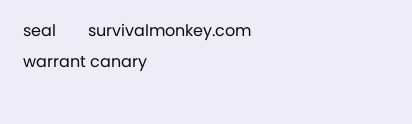seal        survivalmonkey.com warrant canary